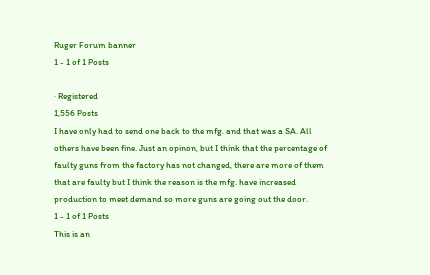Ruger Forum banner
1 - 1 of 1 Posts

· Registered
1,556 Posts
I have only had to send one back to the mfg. and that was a SA. All others have been fine. Just an opinon, but I think that the percentage of faulty guns from the factory has not changed, there are more of them that are faulty but I think the reason is the mfg. have increased production to meet demand so more guns are going out the door.
1 - 1 of 1 Posts
This is an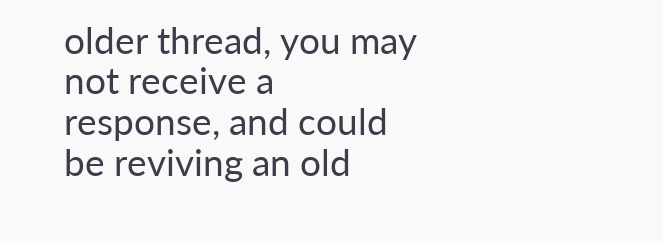older thread, you may not receive a response, and could be reviving an old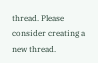thread. Please consider creating a new thread.